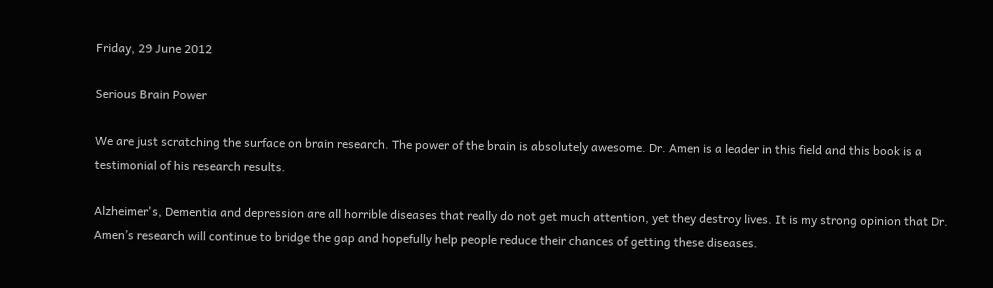Friday, 29 June 2012

Serious Brain Power

We are just scratching the surface on brain research. The power of the brain is absolutely awesome. Dr. Amen is a leader in this field and this book is a testimonial of his research results.

Alzheimer's, Dementia and depression are all horrible diseases that really do not get much attention, yet they destroy lives. It is my strong opinion that Dr. Amen’s research will continue to bridge the gap and hopefully help people reduce their chances of getting these diseases.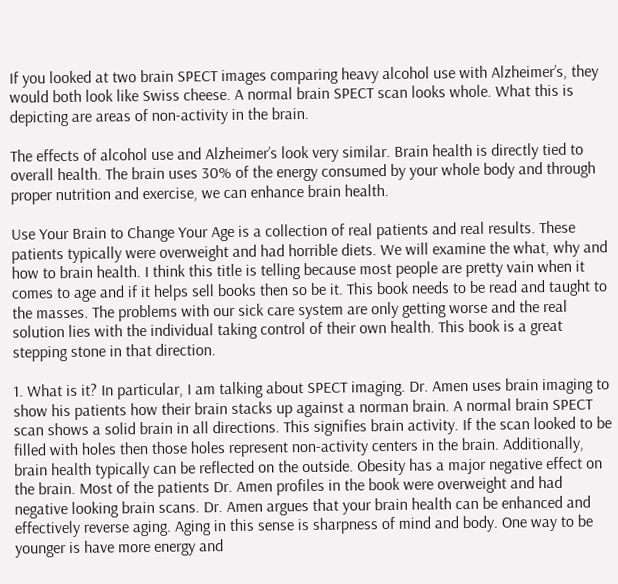If you looked at two brain SPECT images comparing heavy alcohol use with Alzheimer’s, they would both look like Swiss cheese. A normal brain SPECT scan looks whole. What this is depicting are areas of non-activity in the brain.

The effects of alcohol use and Alzheimer’s look very similar. Brain health is directly tied to overall health. The brain uses 30% of the energy consumed by your whole body and through proper nutrition and exercise, we can enhance brain health.

Use Your Brain to Change Your Age is a collection of real patients and real results. These patients typically were overweight and had horrible diets. We will examine the what, why and how to brain health. I think this title is telling because most people are pretty vain when it comes to age and if it helps sell books then so be it. This book needs to be read and taught to the masses. The problems with our sick care system are only getting worse and the real solution lies with the individual taking control of their own health. This book is a great stepping stone in that direction.

1. What is it? In particular, I am talking about SPECT imaging. Dr. Amen uses brain imaging to show his patients how their brain stacks up against a norman brain. A normal brain SPECT scan shows a solid brain in all directions. This signifies brain activity. If the scan looked to be filled with holes then those holes represent non-activity centers in the brain. Additionally, brain health typically can be reflected on the outside. Obesity has a major negative effect on the brain. Most of the patients Dr. Amen profiles in the book were overweight and had negative looking brain scans. Dr. Amen argues that your brain health can be enhanced and effectively reverse aging. Aging in this sense is sharpness of mind and body. One way to be younger is have more energy and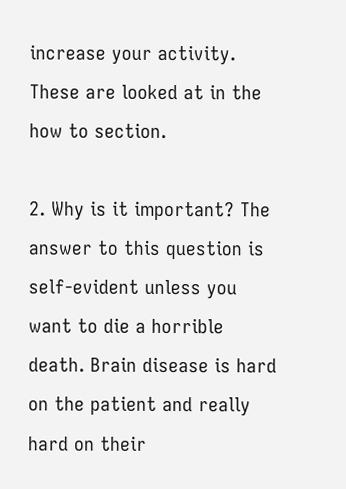increase your activity. These are looked at in the how to section.

2. Why is it important? The answer to this question is self-evident unless you want to die a horrible death. Brain disease is hard on the patient and really hard on their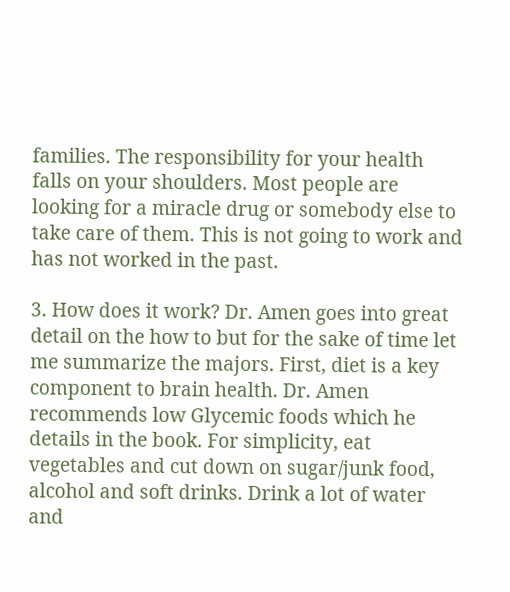families. The responsibility for your health falls on your shoulders. Most people are looking for a miracle drug or somebody else to take care of them. This is not going to work and has not worked in the past.

3. How does it work? Dr. Amen goes into great detail on the how to but for the sake of time let me summarize the majors. First, diet is a key component to brain health. Dr. Amen recommends low Glycemic foods which he details in the book. For simplicity, eat vegetables and cut down on sugar/junk food, alcohol and soft drinks. Drink a lot of water and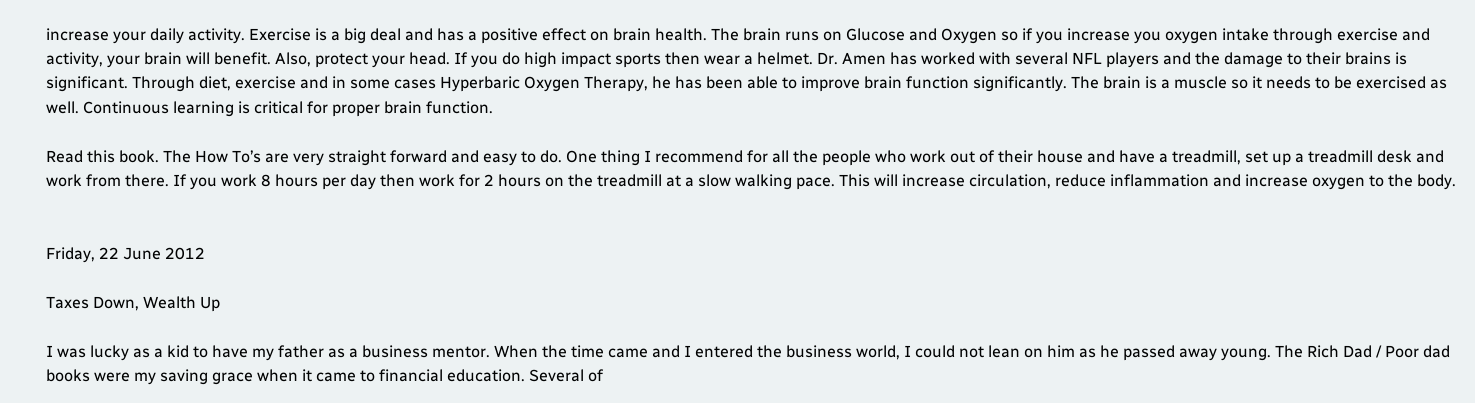increase your daily activity. Exercise is a big deal and has a positive effect on brain health. The brain runs on Glucose and Oxygen so if you increase you oxygen intake through exercise and activity, your brain will benefit. Also, protect your head. If you do high impact sports then wear a helmet. Dr. Amen has worked with several NFL players and the damage to their brains is significant. Through diet, exercise and in some cases Hyperbaric Oxygen Therapy, he has been able to improve brain function significantly. The brain is a muscle so it needs to be exercised as well. Continuous learning is critical for proper brain function.

Read this book. The How To’s are very straight forward and easy to do. One thing I recommend for all the people who work out of their house and have a treadmill, set up a treadmill desk and work from there. If you work 8 hours per day then work for 2 hours on the treadmill at a slow walking pace. This will increase circulation, reduce inflammation and increase oxygen to the body.


Friday, 22 June 2012

Taxes Down, Wealth Up

I was lucky as a kid to have my father as a business mentor. When the time came and I entered the business world, I could not lean on him as he passed away young. The Rich Dad / Poor dad books were my saving grace when it came to financial education. Several of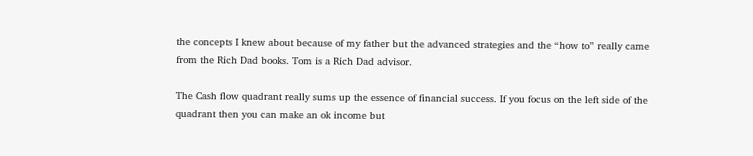the concepts I knew about because of my father but the advanced strategies and the “how to” really came from the Rich Dad books. Tom is a Rich Dad advisor.

The Cash flow quadrant really sums up the essence of financial success. If you focus on the left side of the quadrant then you can make an ok income but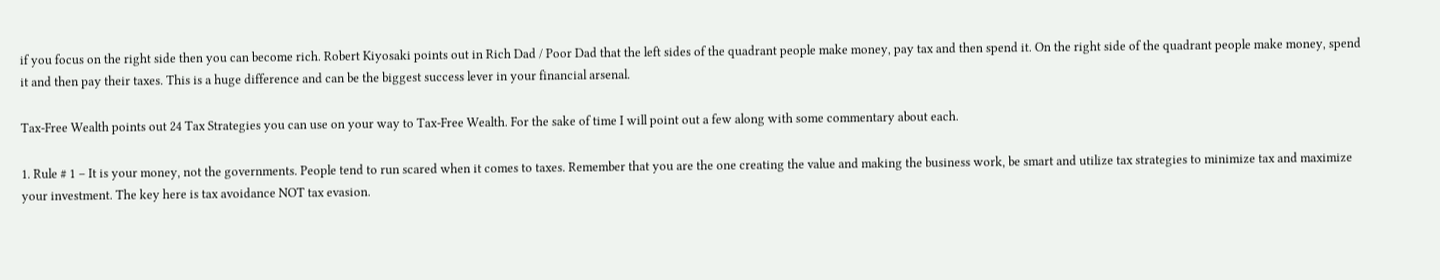if you focus on the right side then you can become rich. Robert Kiyosaki points out in Rich Dad / Poor Dad that the left sides of the quadrant people make money, pay tax and then spend it. On the right side of the quadrant people make money, spend it and then pay their taxes. This is a huge difference and can be the biggest success lever in your financial arsenal.

Tax-Free Wealth points out 24 Tax Strategies you can use on your way to Tax-Free Wealth. For the sake of time I will point out a few along with some commentary about each.

1. Rule # 1 – It is your money, not the governments. People tend to run scared when it comes to taxes. Remember that you are the one creating the value and making the business work, be smart and utilize tax strategies to minimize tax and maximize your investment. The key here is tax avoidance NOT tax evasion.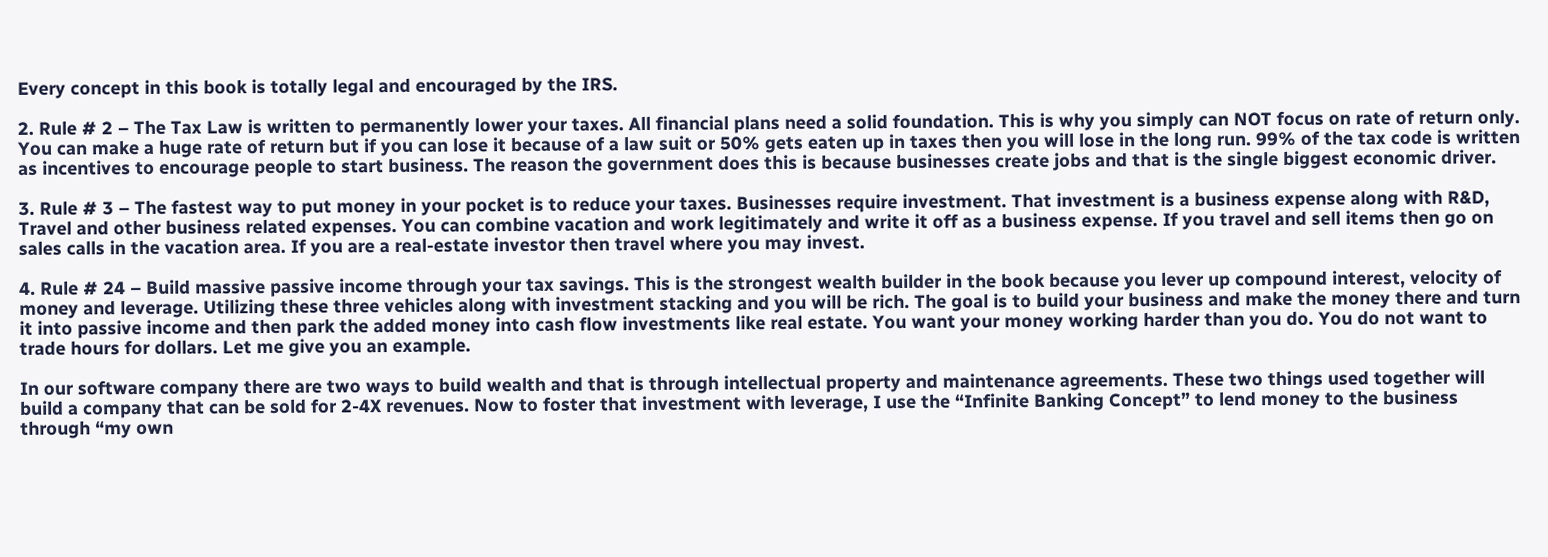Every concept in this book is totally legal and encouraged by the IRS.

2. Rule # 2 – The Tax Law is written to permanently lower your taxes. All financial plans need a solid foundation. This is why you simply can NOT focus on rate of return only. You can make a huge rate of return but if you can lose it because of a law suit or 50% gets eaten up in taxes then you will lose in the long run. 99% of the tax code is written as incentives to encourage people to start business. The reason the government does this is because businesses create jobs and that is the single biggest economic driver.

3. Rule # 3 – The fastest way to put money in your pocket is to reduce your taxes. Businesses require investment. That investment is a business expense along with R&D, Travel and other business related expenses. You can combine vacation and work legitimately and write it off as a business expense. If you travel and sell items then go on sales calls in the vacation area. If you are a real-estate investor then travel where you may invest.

4. Rule # 24 – Build massive passive income through your tax savings. This is the strongest wealth builder in the book because you lever up compound interest, velocity of money and leverage. Utilizing these three vehicles along with investment stacking and you will be rich. The goal is to build your business and make the money there and turn it into passive income and then park the added money into cash flow investments like real estate. You want your money working harder than you do. You do not want to trade hours for dollars. Let me give you an example.

In our software company there are two ways to build wealth and that is through intellectual property and maintenance agreements. These two things used together will build a company that can be sold for 2-4X revenues. Now to foster that investment with leverage, I use the “Infinite Banking Concept” to lend money to the business through “my own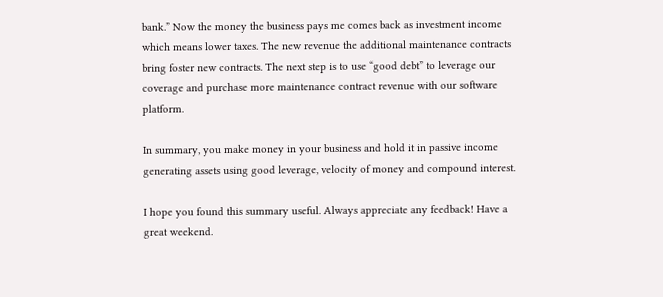bank.” Now the money the business pays me comes back as investment income which means lower taxes. The new revenue the additional maintenance contracts bring foster new contracts. The next step is to use “good debt” to leverage our coverage and purchase more maintenance contract revenue with our software platform.

In summary, you make money in your business and hold it in passive income generating assets using good leverage, velocity of money and compound interest.

I hope you found this summary useful. Always appreciate any feedback! Have a great weekend.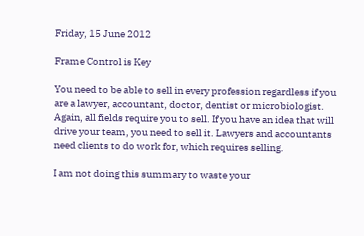Friday, 15 June 2012

Frame Control is Key

You need to be able to sell in every profession regardless if you are a lawyer, accountant, doctor, dentist or microbiologist. Again, all fields require you to sell. If you have an idea that will drive your team, you need to sell it. Lawyers and accountants need clients to do work for, which requires selling.

I am not doing this summary to waste your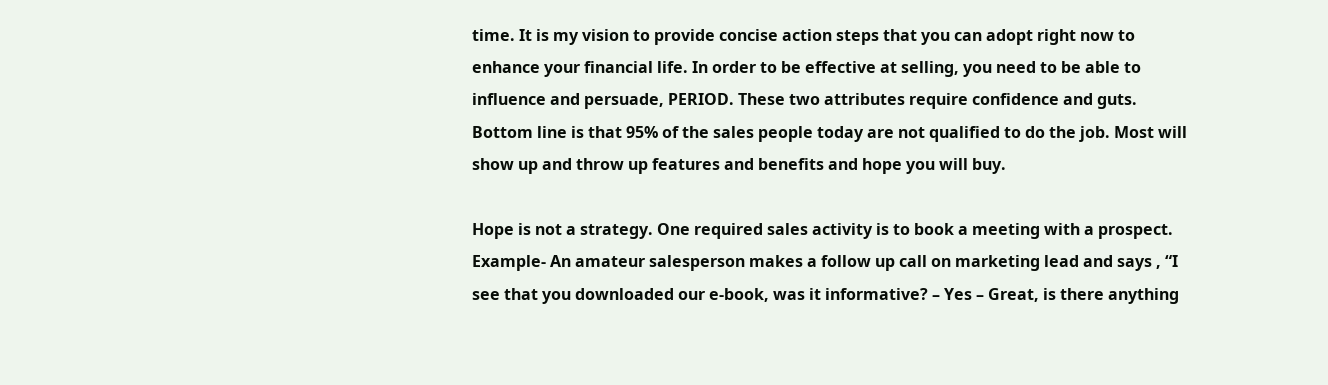time. It is my vision to provide concise action steps that you can adopt right now to enhance your financial life. In order to be effective at selling, you need to be able to influence and persuade, PERIOD. These two attributes require confidence and guts. Bottom line is that 95% of the sales people today are not qualified to do the job. Most will show up and throw up features and benefits and hope you will buy.

Hope is not a strategy. One required sales activity is to book a meeting with a prospect. Example- An amateur salesperson makes a follow up call on marketing lead and says , “I see that you downloaded our e-book, was it informative? – Yes – Great, is there anything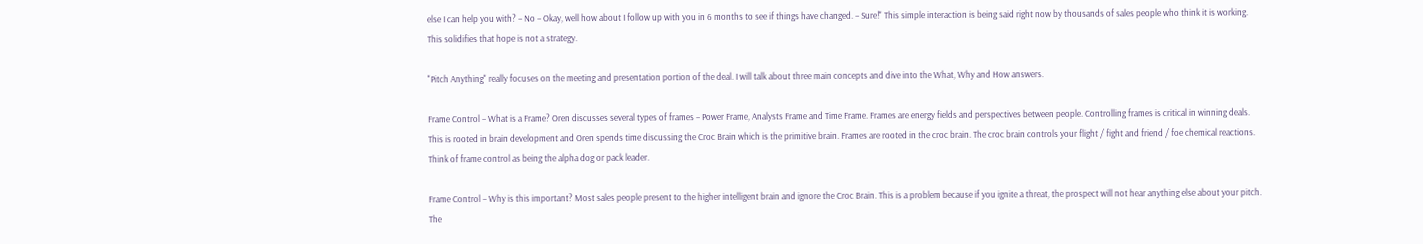else I can help you with? – No – Okay, well how about I follow up with you in 6 months to see if things have changed. – Sure!" This simple interaction is being said right now by thousands of sales people who think it is working. This solidifies that hope is not a strategy.

"Pitch Anything" really focuses on the meeting and presentation portion of the deal. I will talk about three main concepts and dive into the What, Why and How answers.

Frame Control – What is a Frame? Oren discusses several types of frames – Power Frame, Analysts Frame and Time Frame. Frames are energy fields and perspectives between people. Controlling frames is critical in winning deals. This is rooted in brain development and Oren spends time discussing the Croc Brain which is the primitive brain. Frames are rooted in the croc brain. The croc brain controls your flight / fight and friend / foe chemical reactions. Think of frame control as being the alpha dog or pack leader.

Frame Control – Why is this important? Most sales people present to the higher intelligent brain and ignore the Croc Brain. This is a problem because if you ignite a threat, the prospect will not hear anything else about your pitch. The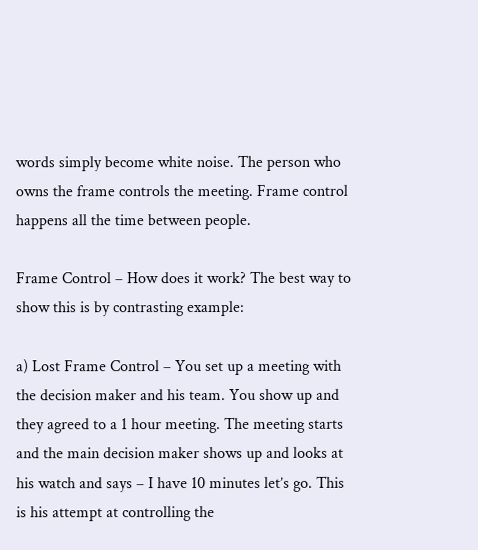words simply become white noise. The person who owns the frame controls the meeting. Frame control happens all the time between people.

Frame Control – How does it work? The best way to show this is by contrasting example:

a) Lost Frame Control – You set up a meeting with the decision maker and his team. You show up and they agreed to a 1 hour meeting. The meeting starts and the main decision maker shows up and looks at his watch and says – I have 10 minutes let’s go. This is his attempt at controlling the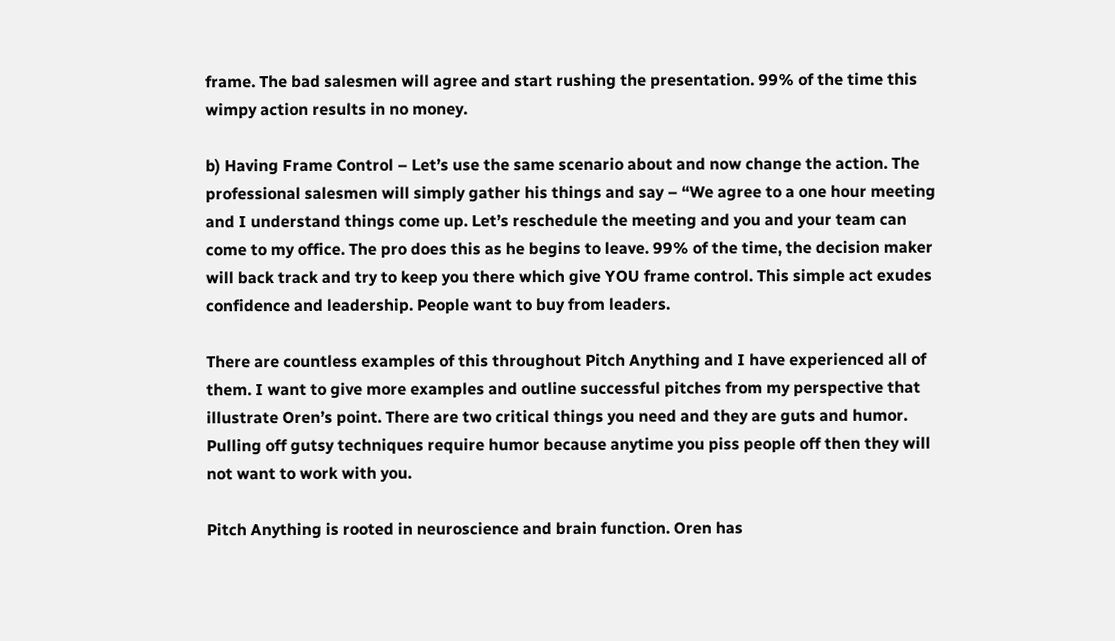frame. The bad salesmen will agree and start rushing the presentation. 99% of the time this wimpy action results in no money.

b) Having Frame Control – Let’s use the same scenario about and now change the action. The professional salesmen will simply gather his things and say – “We agree to a one hour meeting and I understand things come up. Let’s reschedule the meeting and you and your team can come to my office. The pro does this as he begins to leave. 99% of the time, the decision maker will back track and try to keep you there which give YOU frame control. This simple act exudes confidence and leadership. People want to buy from leaders.

There are countless examples of this throughout Pitch Anything and I have experienced all of them. I want to give more examples and outline successful pitches from my perspective that illustrate Oren’s point. There are two critical things you need and they are guts and humor. Pulling off gutsy techniques require humor because anytime you piss people off then they will not want to work with you.

Pitch Anything is rooted in neuroscience and brain function. Oren has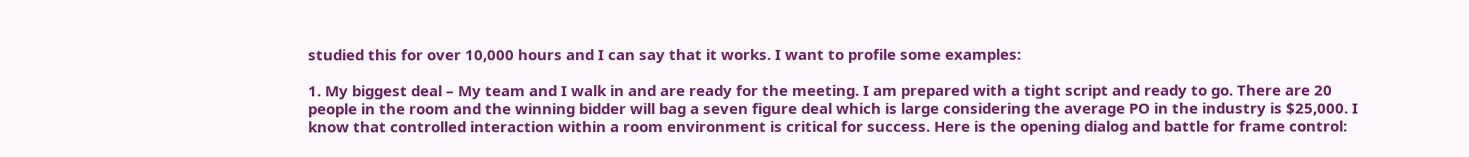studied this for over 10,000 hours and I can say that it works. I want to profile some examples:

1. My biggest deal – My team and I walk in and are ready for the meeting. I am prepared with a tight script and ready to go. There are 20 people in the room and the winning bidder will bag a seven figure deal which is large considering the average PO in the industry is $25,000. I know that controlled interaction within a room environment is critical for success. Here is the opening dialog and battle for frame control: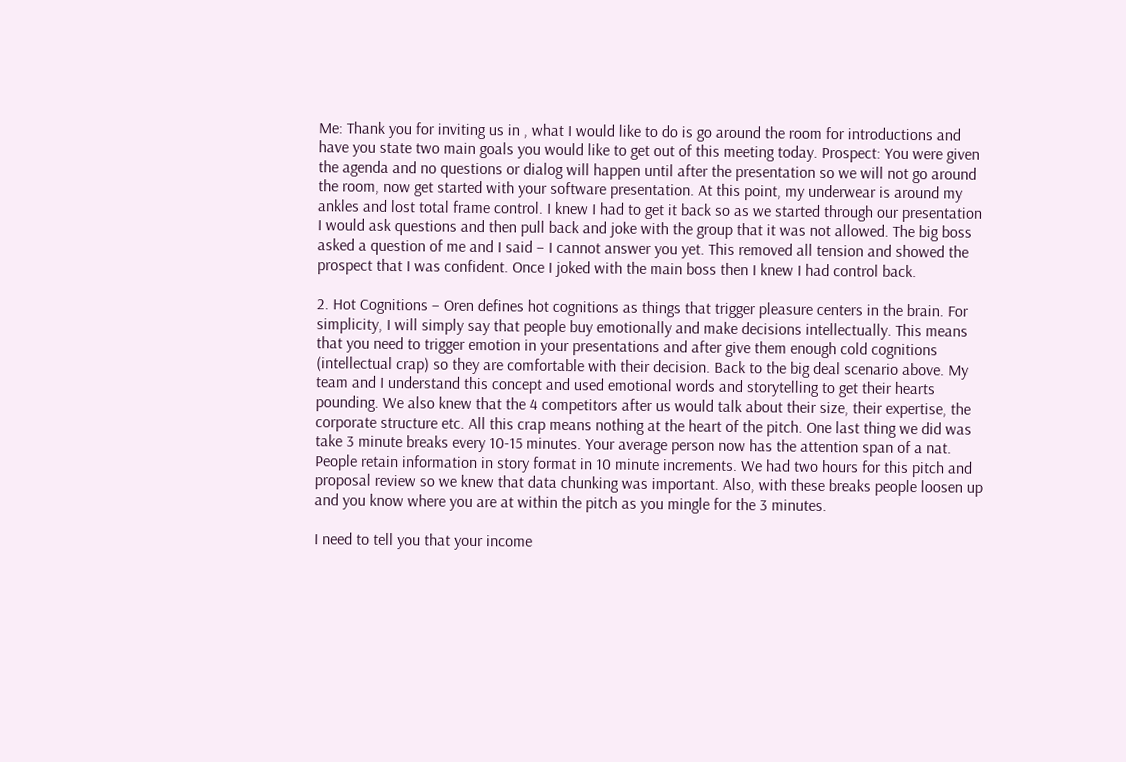Me: Thank you for inviting us in , what I would like to do is go around the room for introductions and have you state two main goals you would like to get out of this meeting today. Prospect: You were given the agenda and no questions or dialog will happen until after the presentation so we will not go around the room, now get started with your software presentation. At this point, my underwear is around my ankles and lost total frame control. I knew I had to get it back so as we started through our presentation I would ask questions and then pull back and joke with the group that it was not allowed. The big boss asked a question of me and I said – I cannot answer you yet. This removed all tension and showed the prospect that I was confident. Once I joked with the main boss then I knew I had control back.

2. Hot Cognitions – Oren defines hot cognitions as things that trigger pleasure centers in the brain. For simplicity, I will simply say that people buy emotionally and make decisions intellectually. This means that you need to trigger emotion in your presentations and after give them enough cold cognitions (intellectual crap) so they are comfortable with their decision. Back to the big deal scenario above. My team and I understand this concept and used emotional words and storytelling to get their hearts pounding. We also knew that the 4 competitors after us would talk about their size, their expertise, the corporate structure etc. All this crap means nothing at the heart of the pitch. One last thing we did was take 3 minute breaks every 10-15 minutes. Your average person now has the attention span of a nat. People retain information in story format in 10 minute increments. We had two hours for this pitch and proposal review so we knew that data chunking was important. Also, with these breaks people loosen up and you know where you are at within the pitch as you mingle for the 3 minutes.

I need to tell you that your income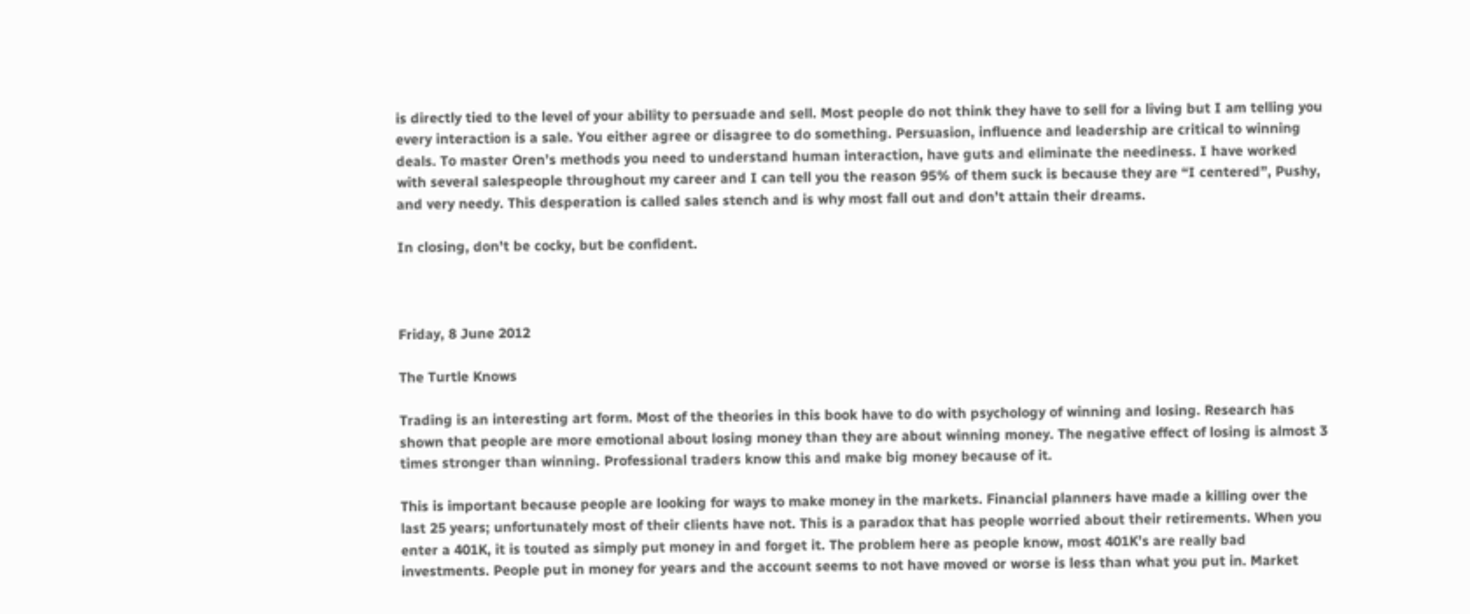is directly tied to the level of your ability to persuade and sell. Most people do not think they have to sell for a living but I am telling you every interaction is a sale. You either agree or disagree to do something. Persuasion, influence and leadership are critical to winning deals. To master Oren’s methods you need to understand human interaction, have guts and eliminate the neediness. I have worked with several salespeople throughout my career and I can tell you the reason 95% of them suck is because they are “I centered”, Pushy, and very needy. This desperation is called sales stench and is why most fall out and don’t attain their dreams.

In closing, don't be cocky, but be confident.



Friday, 8 June 2012

The Turtle Knows

Trading is an interesting art form. Most of the theories in this book have to do with psychology of winning and losing. Research has shown that people are more emotional about losing money than they are about winning money. The negative effect of losing is almost 3 times stronger than winning. Professional traders know this and make big money because of it.

This is important because people are looking for ways to make money in the markets. Financial planners have made a killing over the last 25 years; unfortunately most of their clients have not. This is a paradox that has people worried about their retirements. When you enter a 401K, it is touted as simply put money in and forget it. The problem here as people know, most 401K’s are really bad investments. People put in money for years and the account seems to not have moved or worse is less than what you put in. Market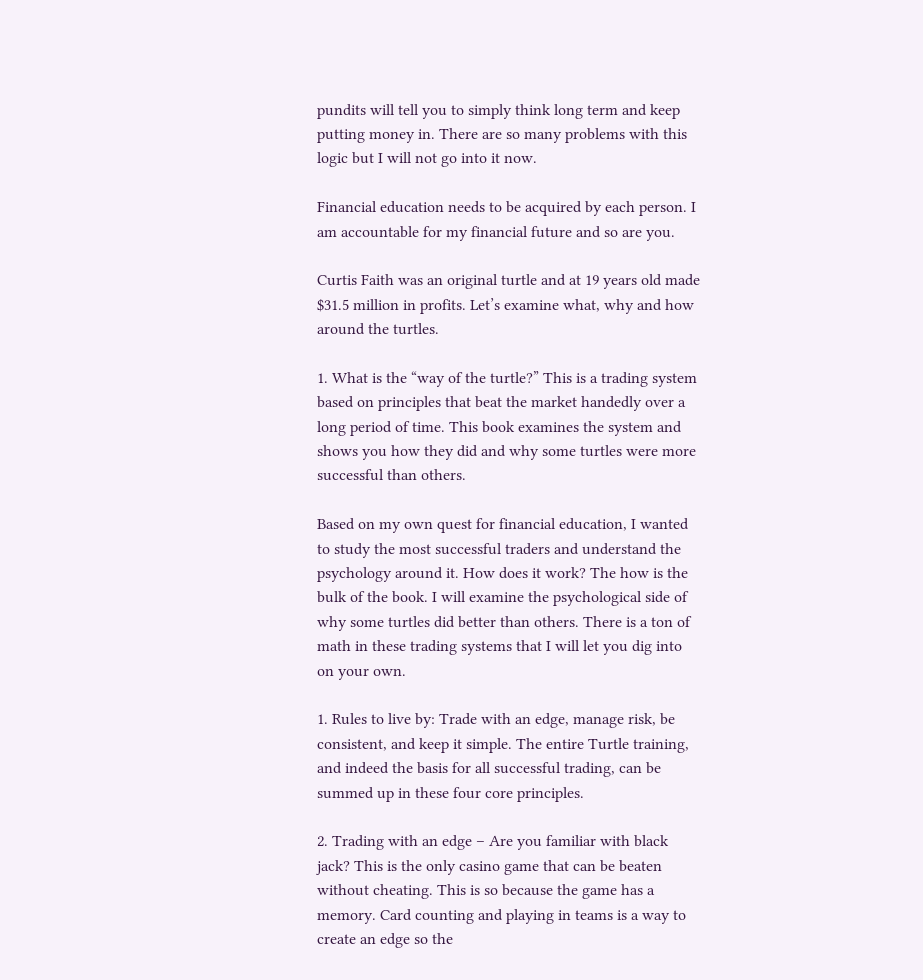pundits will tell you to simply think long term and keep putting money in. There are so many problems with this logic but I will not go into it now.

Financial education needs to be acquired by each person. I am accountable for my financial future and so are you.

Curtis Faith was an original turtle and at 19 years old made $31.5 million in profits. Let’s examine what, why and how around the turtles.

1. What is the “way of the turtle?” This is a trading system based on principles that beat the market handedly over a long period of time. This book examines the system and shows you how they did and why some turtles were more successful than others.

Based on my own quest for financial education, I wanted to study the most successful traders and understand the psychology around it. How does it work? The how is the bulk of the book. I will examine the psychological side of why some turtles did better than others. There is a ton of math in these trading systems that I will let you dig into on your own.

1. Rules to live by: Trade with an edge, manage risk, be consistent, and keep it simple. The entire Turtle training, and indeed the basis for all successful trading, can be summed up in these four core principles.

2. Trading with an edge – Are you familiar with black jack? This is the only casino game that can be beaten without cheating. This is so because the game has a memory. Card counting and playing in teams is a way to create an edge so the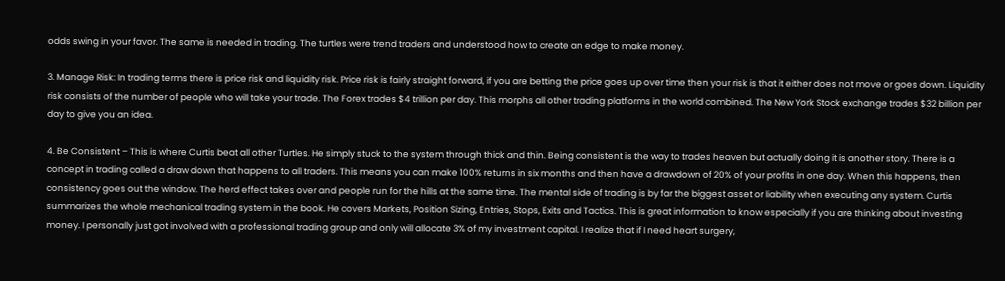odds swing in your favor. The same is needed in trading. The turtles were trend traders and understood how to create an edge to make money.

3. Manage Risk: In trading terms there is price risk and liquidity risk. Price risk is fairly straight forward, if you are betting the price goes up over time then your risk is that it either does not move or goes down. Liquidity risk consists of the number of people who will take your trade. The Forex trades $4 trillion per day. This morphs all other trading platforms in the world combined. The New York Stock exchange trades $32 billion per day to give you an idea.

4. Be Consistent – This is where Curtis beat all other Turtles. He simply stuck to the system through thick and thin. Being consistent is the way to trades heaven but actually doing it is another story. There is a concept in trading called a draw down that happens to all traders. This means you can make 100% returns in six months and then have a drawdown of 20% of your profits in one day. When this happens, then consistency goes out the window. The herd effect takes over and people run for the hills at the same time. The mental side of trading is by far the biggest asset or liability when executing any system. Curtis summarizes the whole mechanical trading system in the book. He covers Markets, Position Sizing, Entries, Stops, Exits and Tactics. This is great information to know especially if you are thinking about investing money. I personally just got involved with a professional trading group and only will allocate 3% of my investment capital. I realize that if I need heart surgery,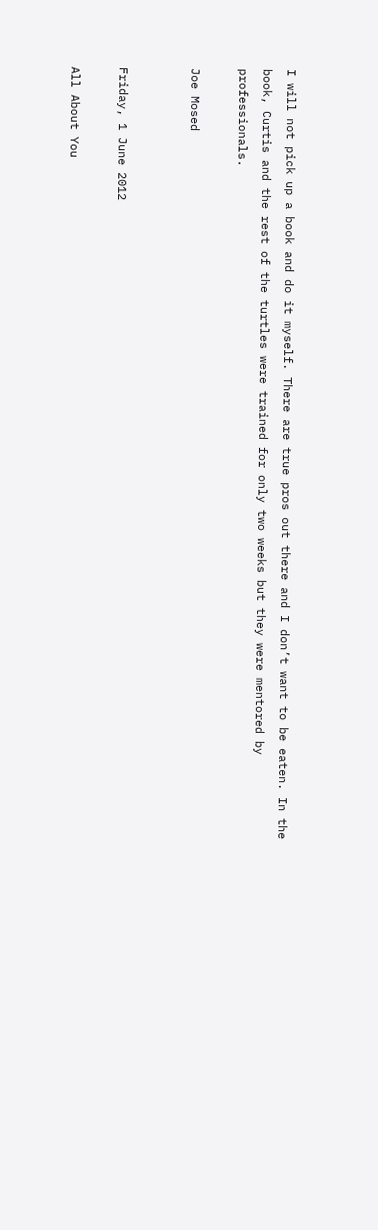I will not pick up a book and do it myself. There are true pros out there and I don’t want to be eaten. In the book, Curtis and the rest of the turtles were trained for only two weeks but they were mentored by professionals.

Joe Mosed


Friday, 1 June 2012

All About You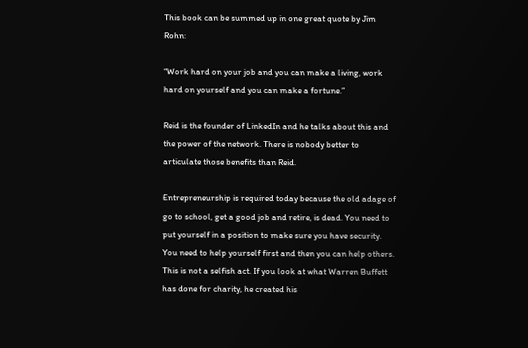This book can be summed up in one great quote by Jim Rohn:

“Work hard on your job and you can make a living, work hard on yourself and you can make a fortune.”

Reid is the founder of LinkedIn and he talks about this and the power of the network. There is nobody better to articulate those benefits than Reid.

Entrepreneurship is required today because the old adage of go to school, get a good job and retire, is dead. You need to put yourself in a position to make sure you have security. You need to help yourself first and then you can help others. This is not a selfish act. If you look at what Warren Buffett has done for charity, he created his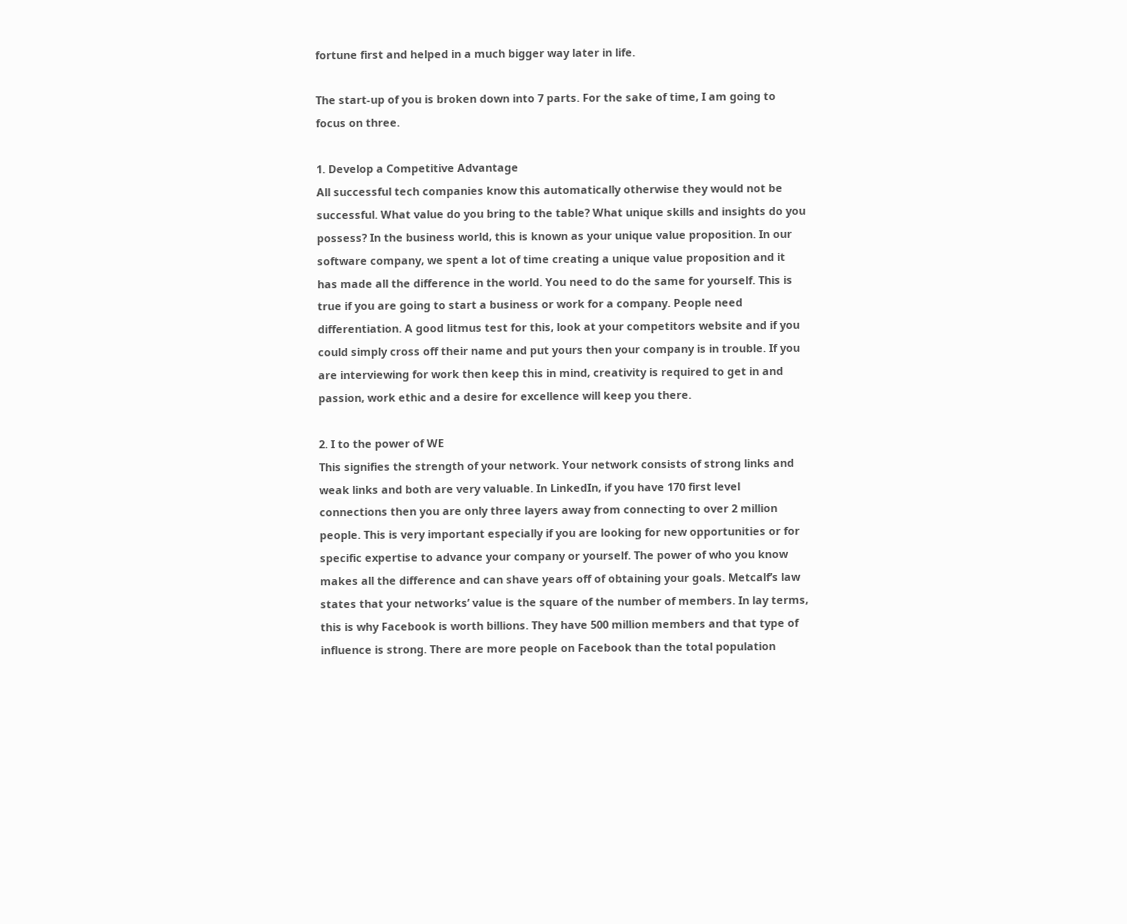fortune first and helped in a much bigger way later in life.

The start-up of you is broken down into 7 parts. For the sake of time, I am going to focus on three.

1. Develop a Competitive Advantage
All successful tech companies know this automatically otherwise they would not be successful. What value do you bring to the table? What unique skills and insights do you possess? In the business world, this is known as your unique value proposition. In our software company, we spent a lot of time creating a unique value proposition and it has made all the difference in the world. You need to do the same for yourself. This is true if you are going to start a business or work for a company. People need differentiation. A good litmus test for this, look at your competitors website and if you could simply cross off their name and put yours then your company is in trouble. If you are interviewing for work then keep this in mind, creativity is required to get in and passion, work ethic and a desire for excellence will keep you there.

2. I to the power of WE
This signifies the strength of your network. Your network consists of strong links and weak links and both are very valuable. In LinkedIn, if you have 170 first level connections then you are only three layers away from connecting to over 2 million people. This is very important especially if you are looking for new opportunities or for specific expertise to advance your company or yourself. The power of who you know makes all the difference and can shave years off of obtaining your goals. Metcalf’s law states that your networks’ value is the square of the number of members. In lay terms, this is why Facebook is worth billions. They have 500 million members and that type of influence is strong. There are more people on Facebook than the total population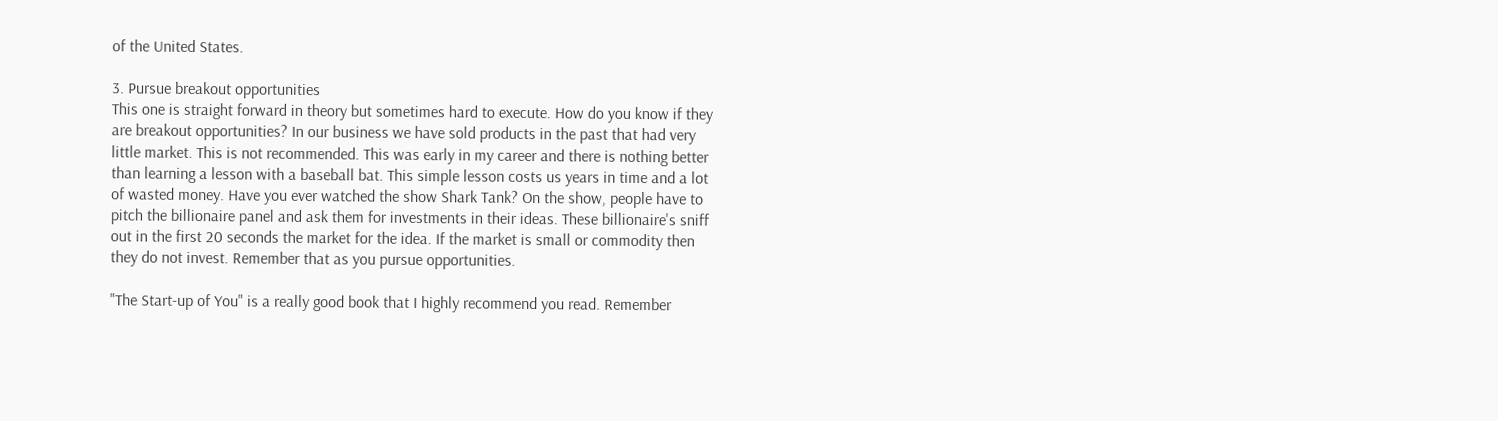of the United States.

3. Pursue breakout opportunities
This one is straight forward in theory but sometimes hard to execute. How do you know if they are breakout opportunities? In our business we have sold products in the past that had very little market. This is not recommended. This was early in my career and there is nothing better than learning a lesson with a baseball bat. This simple lesson costs us years in time and a lot of wasted money. Have you ever watched the show Shark Tank? On the show, people have to pitch the billionaire panel and ask them for investments in their ideas. These billionaire's sniff out in the first 20 seconds the market for the idea. If the market is small or commodity then they do not invest. Remember that as you pursue opportunities.

"The Start-up of You" is a really good book that I highly recommend you read. Remember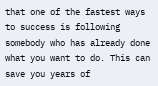that one of the fastest ways to success is following somebody who has already done what you want to do. This can save you years of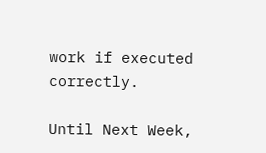work if executed correctly.

Until Next Week,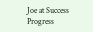Joe at Success Progress